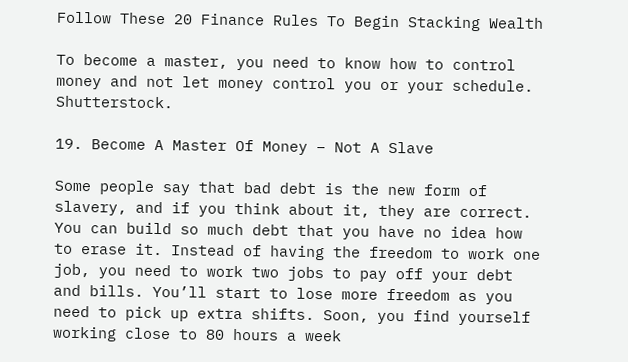Follow These 20 Finance Rules To Begin Stacking Wealth

To become a master, you need to know how to control money and not let money control you or your schedule. Shutterstock.

19. Become A Master Of Money – Not A Slave

Some people say that bad debt is the new form of slavery, and if you think about it, they are correct. You can build so much debt that you have no idea how to erase it. Instead of having the freedom to work one job, you need to work two jobs to pay off your debt and bills. You’ll start to lose more freedom as you need to pick up extra shifts. Soon, you find yourself working close to 80 hours a week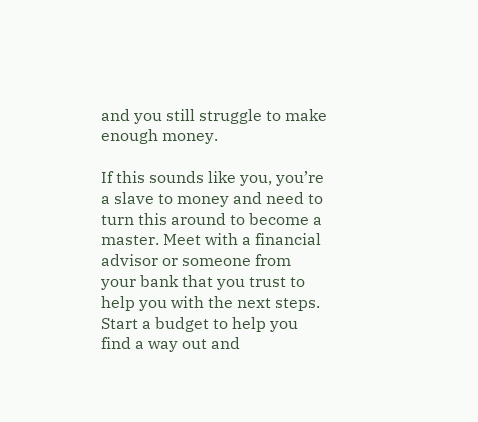and you still struggle to make enough money.

If this sounds like you, you’re a slave to money and need to turn this around to become a master. Meet with a financial advisor or someone from your bank that you trust to help you with the next steps. Start a budget to help you find a way out and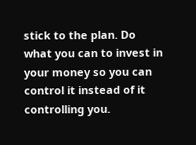stick to the plan. Do what you can to invest in your money so you can control it instead of it controlling you.